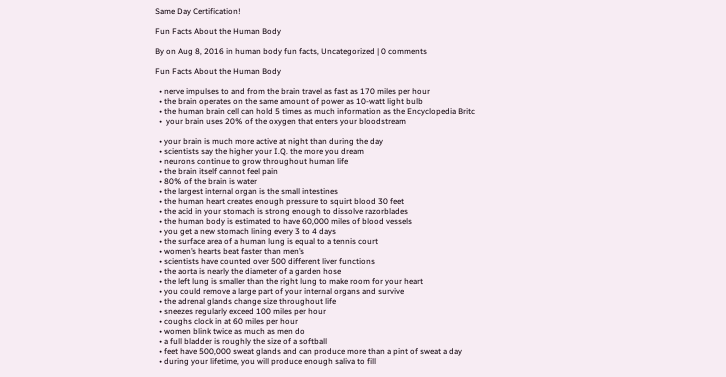Same Day Certification!

Fun Facts About the Human Body

By on Aug 8, 2016 in human body fun facts, Uncategorized | 0 comments

Fun Facts About the Human Body

  • nerve impulses to and from the brain travel as fast as 170 miles per hour
  • the brain operates on the same amount of power as 10-watt light bulb
  • the human brain cell can hold 5 times as much information as the Encyclopedia Britc
  •  your brain uses 20% of the oxygen that enters your bloodstream

  • your brain is much more active at night than during the day
  • scientists say the higher your I.Q. the more you dream
  • neurons continue to grow throughout human life
  • the brain itself cannot feel pain
  • 80% of the brain is water
  • the largest internal organ is the small intestines
  • the human heart creates enough pressure to squirt blood 30 feet
  • the acid in your stomach is strong enough to dissolve razorblades
  • the human body is estimated to have 60,000 miles of blood vessels
  • you get a new stomach lining every 3 to 4 days
  • the surface area of a human lung is equal to a tennis court
  • women’s hearts beat faster than men’s
  • scientists have counted over 500 different liver functions
  • the aorta is nearly the diameter of a garden hose
  • the left lung is smaller than the right lung to make room for your heart
  • you could remove a large part of your internal organs and survive
  • the adrenal glands change size throughout life
  • sneezes regularly exceed 100 miles per hour
  • coughs clock in at 60 miles per hour
  • women blink twice as much as men do
  • a full bladder is roughly the size of a softball
  • feet have 500,000 sweat glands and can produce more than a pint of sweat a day
  • during your lifetime, you will produce enough saliva to fill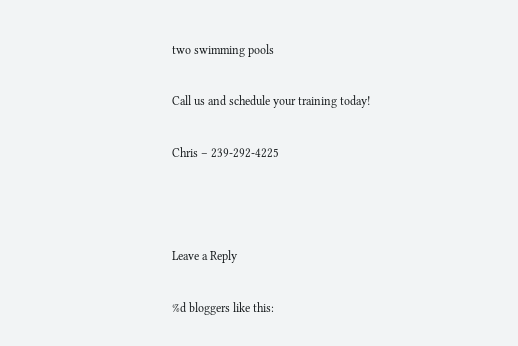two swimming pools

Call us and schedule your training today!

Chris – 239-292-4225



Leave a Reply

%d bloggers like this: